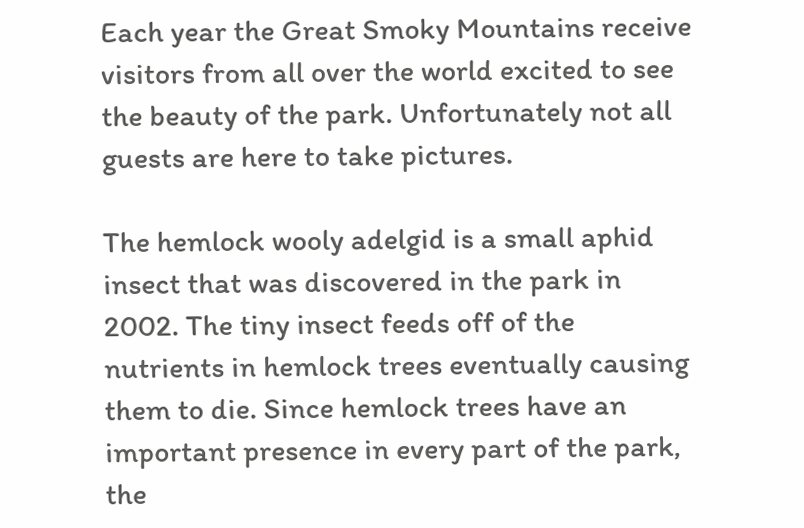Each year the Great Smoky Mountains receive visitors from all over the world excited to see the beauty of the park. Unfortunately not all guests are here to take pictures.

The hemlock wooly adelgid is a small aphid insect that was discovered in the park in 2002. The tiny insect feeds off of the nutrients in hemlock trees eventually causing them to die. Since hemlock trees have an important presence in every part of the park, the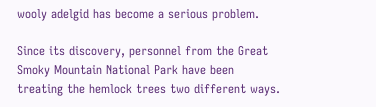wooly adelgid has become a serious problem.

Since its discovery, personnel from the Great Smoky Mountain National Park have been treating the hemlock trees two different ways.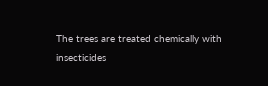The trees are treated chemically with insecticides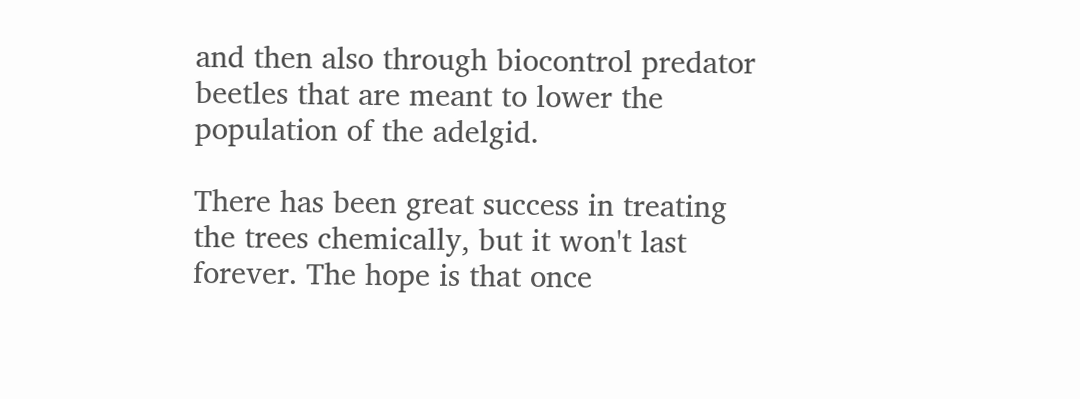and then also through biocontrol predator beetles that are meant to lower the population of the adelgid.

There has been great success in treating the trees chemically, but it won't last forever. The hope is that once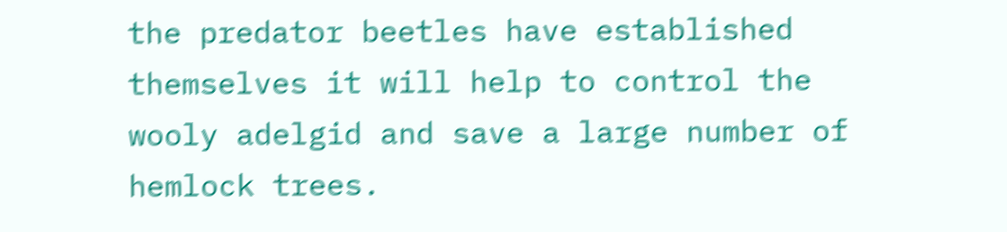the predator beetles have established themselves it will help to control the wooly adelgid and save a large number of hemlock trees.